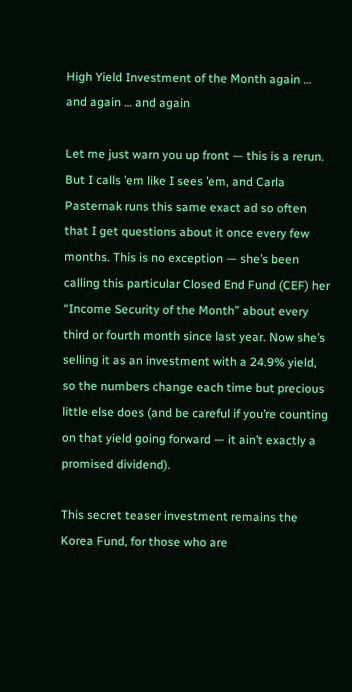High Yield Investment of the Month again … and again … and again

Let me just warn you up front — this is a rerun. But I calls ’em like I sees ’em, and Carla Pasternak runs this same exact ad so often that I get questions about it once every few months. This is no exception — she’s been calling this particular Closed End Fund (CEF) her “Income Security of the Month” about every third or fourth month since last year. Now she’s selling it as an investment with a 24.9% yield, so the numbers change each time but precious little else does (and be careful if you’re counting on that yield going forward — it ain’t exactly a promised dividend).

This secret teaser investment remains the Korea Fund, for those who are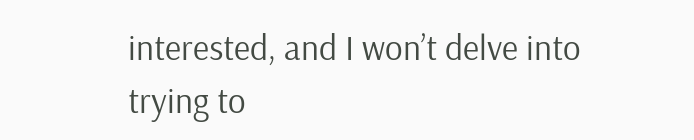interested, and I won’t delve into trying to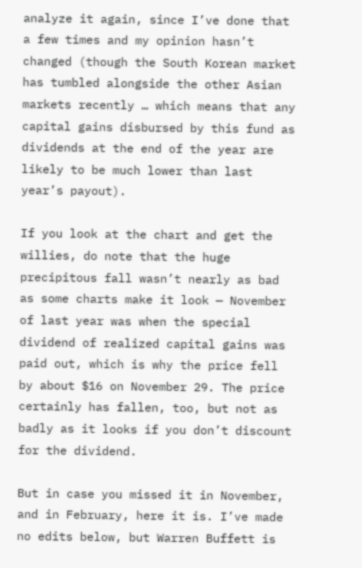analyze it again, since I’ve done that a few times and my opinion hasn’t changed (though the South Korean market has tumbled alongside the other Asian markets recently … which means that any capital gains disbursed by this fund as dividends at the end of the year are likely to be much lower than last year’s payout).

If you look at the chart and get the willies, do note that the huge precipitous fall wasn’t nearly as bad as some charts make it look — November of last year was when the special dividend of realized capital gains was paid out, which is why the price fell by about $16 on November 29. The price certainly has fallen, too, but not as badly as it looks if you don’t discount for the dividend.

But in case you missed it in November, and in February, here it is. I’ve made no edits below, but Warren Buffett is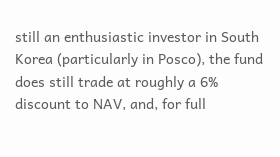still an enthusiastic investor in South Korea (particularly in Posco), the fund does still trade at roughly a 6% discount to NAV, and, for full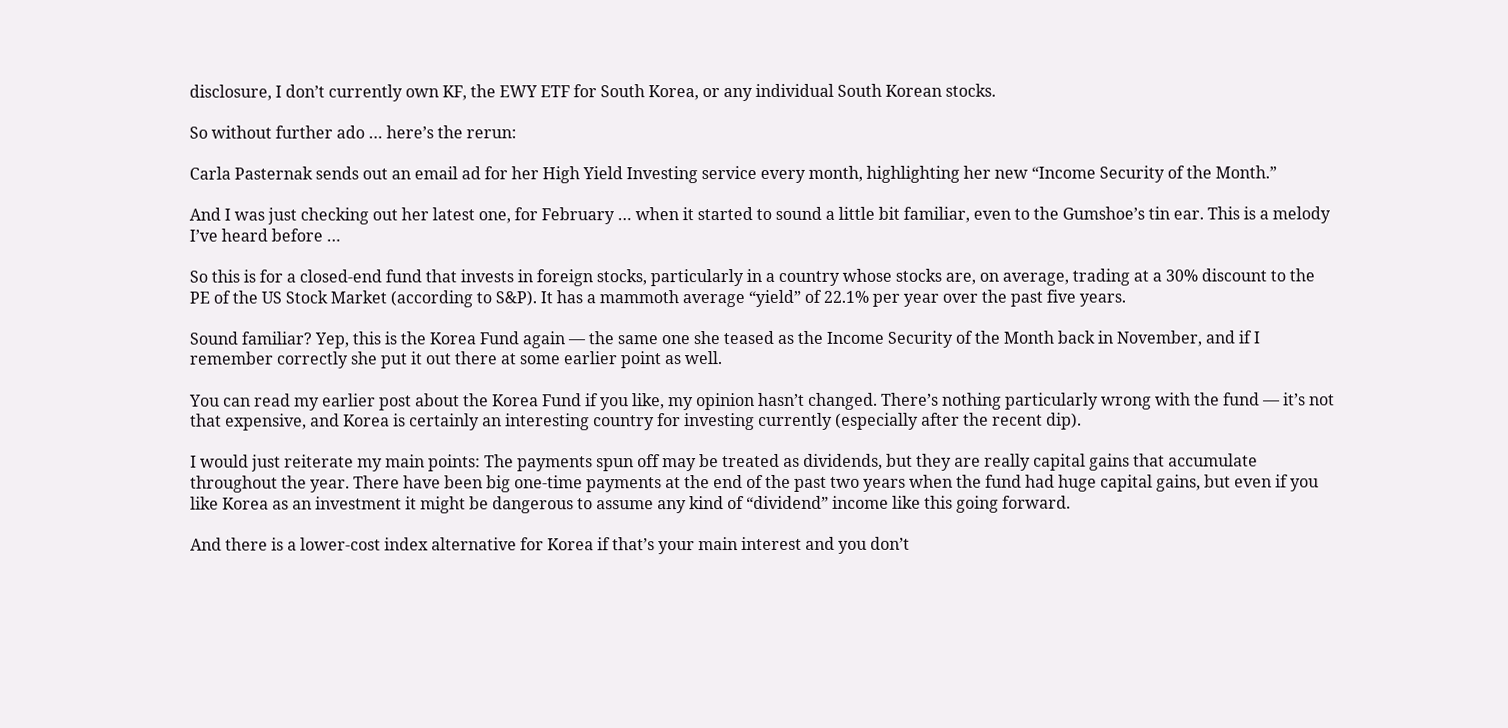disclosure, I don’t currently own KF, the EWY ETF for South Korea, or any individual South Korean stocks.

So without further ado … here’s the rerun:

Carla Pasternak sends out an email ad for her High Yield Investing service every month, highlighting her new “Income Security of the Month.”

And I was just checking out her latest one, for February … when it started to sound a little bit familiar, even to the Gumshoe’s tin ear. This is a melody I’ve heard before …

So this is for a closed-end fund that invests in foreign stocks, particularly in a country whose stocks are, on average, trading at a 30% discount to the PE of the US Stock Market (according to S&P). It has a mammoth average “yield” of 22.1% per year over the past five years.

Sound familiar? Yep, this is the Korea Fund again — the same one she teased as the Income Security of the Month back in November, and if I remember correctly she put it out there at some earlier point as well.

You can read my earlier post about the Korea Fund if you like, my opinion hasn’t changed. There’s nothing particularly wrong with the fund — it’s not that expensive, and Korea is certainly an interesting country for investing currently (especially after the recent dip).

I would just reiterate my main points: The payments spun off may be treated as dividends, but they are really capital gains that accumulate throughout the year. There have been big one-time payments at the end of the past two years when the fund had huge capital gains, but even if you like Korea as an investment it might be dangerous to assume any kind of “dividend” income like this going forward.

And there is a lower-cost index alternative for Korea if that’s your main interest and you don’t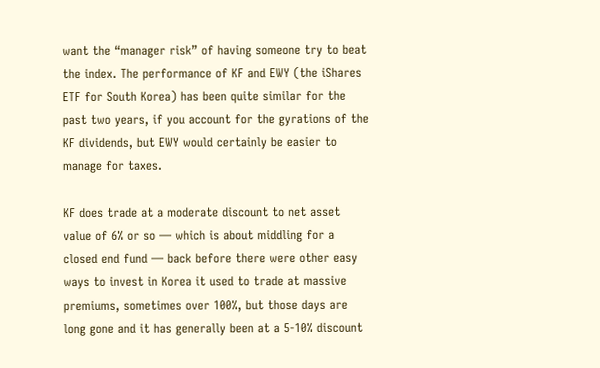want the “manager risk” of having someone try to beat the index. The performance of KF and EWY (the iShares ETF for South Korea) has been quite similar for the past two years, if you account for the gyrations of the KF dividends, but EWY would certainly be easier to manage for taxes.

KF does trade at a moderate discount to net asset value of 6% or so — which is about middling for a closed end fund — back before there were other easy ways to invest in Korea it used to trade at massive premiums, sometimes over 100%, but those days are long gone and it has generally been at a 5-10% discount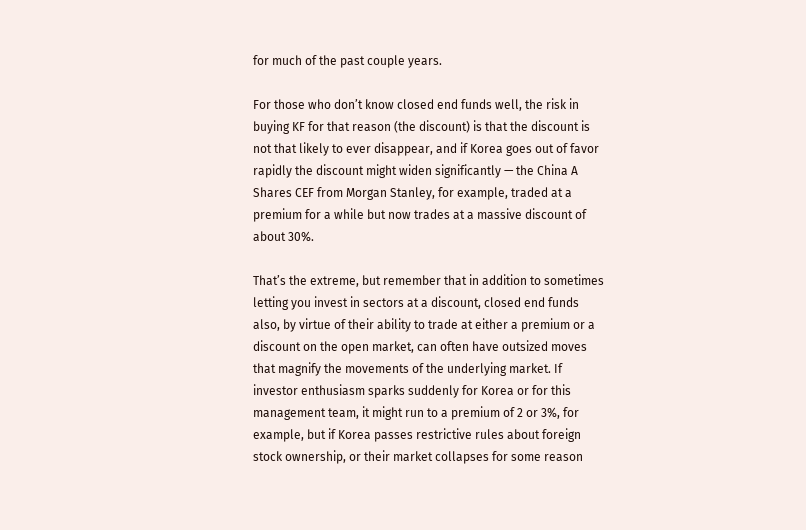for much of the past couple years.

For those who don’t know closed end funds well, the risk in buying KF for that reason (the discount) is that the discount is not that likely to ever disappear, and if Korea goes out of favor rapidly the discount might widen significantly — the China A Shares CEF from Morgan Stanley, for example, traded at a premium for a while but now trades at a massive discount of about 30%.

That’s the extreme, but remember that in addition to sometimes letting you invest in sectors at a discount, closed end funds also, by virtue of their ability to trade at either a premium or a discount on the open market, can often have outsized moves that magnify the movements of the underlying market. If investor enthusiasm sparks suddenly for Korea or for this management team, it might run to a premium of 2 or 3%, for example, but if Korea passes restrictive rules about foreign stock ownership, or their market collapses for some reason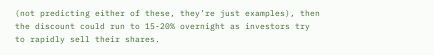(not predicting either of these, they’re just examples), then the discount could run to 15-20% overnight as investors try to rapidly sell their shares.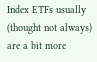Index ETFs usually (thought not always) are a bit more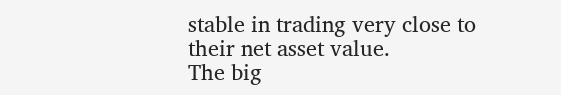stable in trading very close to their net asset value.
The big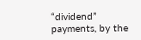“dividend” payments, by the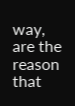way, are the reason that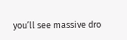you’ll see massive dro